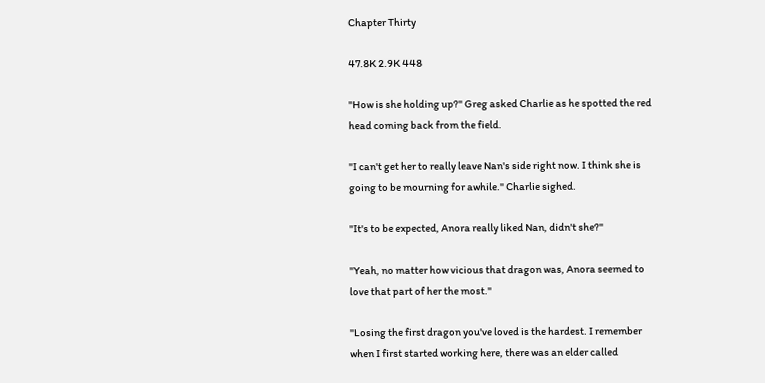Chapter Thirty

47.8K 2.9K 448

"How is she holding up?" Greg asked Charlie as he spotted the red head coming back from the field.

"I can't get her to really leave Nan's side right now. I think she is going to be mourning for awhile." Charlie sighed.

"It's to be expected, Anora really liked Nan, didn't she?"

"Yeah, no matter how vicious that dragon was, Anora seemed to love that part of her the most."

"Losing the first dragon you've loved is the hardest. I remember when I first started working here, there was an elder called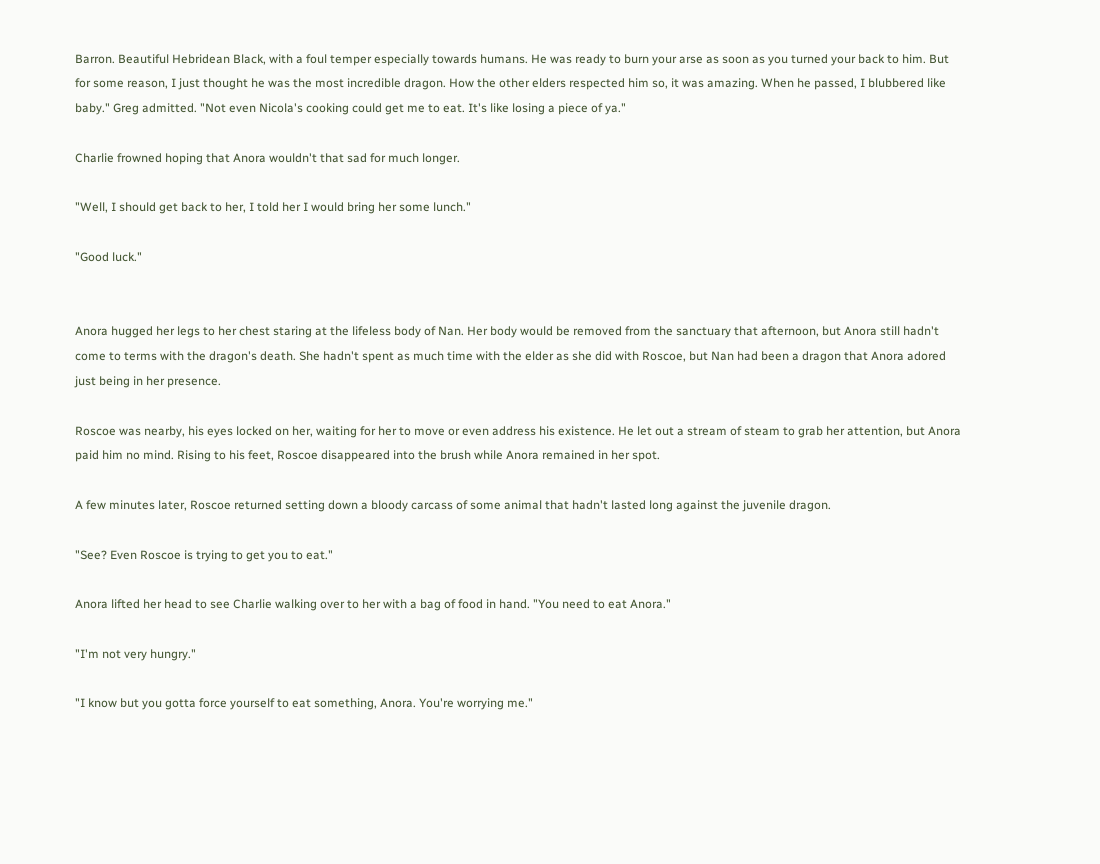Barron. Beautiful Hebridean Black, with a foul temper especially towards humans. He was ready to burn your arse as soon as you turned your back to him. But for some reason, I just thought he was the most incredible dragon. How the other elders respected him so, it was amazing. When he passed, I blubbered like baby." Greg admitted. "Not even Nicola's cooking could get me to eat. It's like losing a piece of ya."

Charlie frowned hoping that Anora wouldn't that sad for much longer.

"Well, I should get back to her, I told her I would bring her some lunch."

"Good luck."


Anora hugged her legs to her chest staring at the lifeless body of Nan. Her body would be removed from the sanctuary that afternoon, but Anora still hadn't come to terms with the dragon's death. She hadn't spent as much time with the elder as she did with Roscoe, but Nan had been a dragon that Anora adored just being in her presence.

Roscoe was nearby, his eyes locked on her, waiting for her to move or even address his existence. He let out a stream of steam to grab her attention, but Anora paid him no mind. Rising to his feet, Roscoe disappeared into the brush while Anora remained in her spot.

A few minutes later, Roscoe returned setting down a bloody carcass of some animal that hadn't lasted long against the juvenile dragon.

"See? Even Roscoe is trying to get you to eat."

Anora lifted her head to see Charlie walking over to her with a bag of food in hand. "You need to eat Anora."

"I'm not very hungry."

"I know but you gotta force yourself to eat something, Anora. You're worrying me."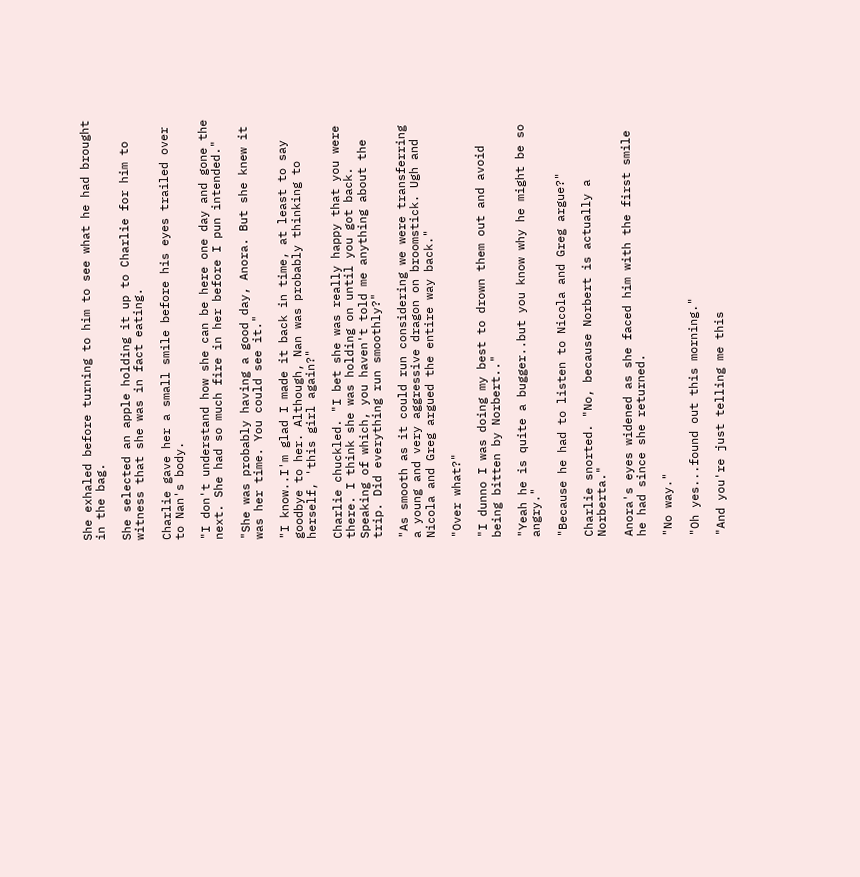She exhaled before turning to him to see what he had brought in the bag.

She selected an apple holding it up to Charlie for him to witness that she was in fact eating.

Charlie gave her a small smile before his eyes trailed over to Nan's body.

"I don't understand how she can be here one day and gone the next. She had so much fire in her before I pun intended."

"She was probably having a good day, Anora. But she knew it was her time. You could see it."

"I know..I'm glad I made it back in time, at least to say goodbye to her. Although, Nan was probably thinking to herself, 'this girl again?"

Charlie chuckled. "I bet she was really happy that you were there. I think she was holding on until you got back. Speaking of which, you haven't told me anything about the trip. Did everything run smoothly?"

"As smooth as it could run considering we were transferring a young and very aggressive dragon on broomstick. Ugh and Nicola and Greg argued the entire way back."

"Over what?"

"I dunno I was doing my best to drown them out and avoid being bitten by Norbert.."

"Yeah he is quite a bugger..but you know why he might be so angry."

"Because he had to listen to Nicola and Greg argue?"

Charlie snorted. "No, because Norbert is actually a Norberta."

Anora's eyes widened as she faced him with the first smile he had since she returned.

"No way."

"Oh yes...found out this morning."

"And you're just telling me this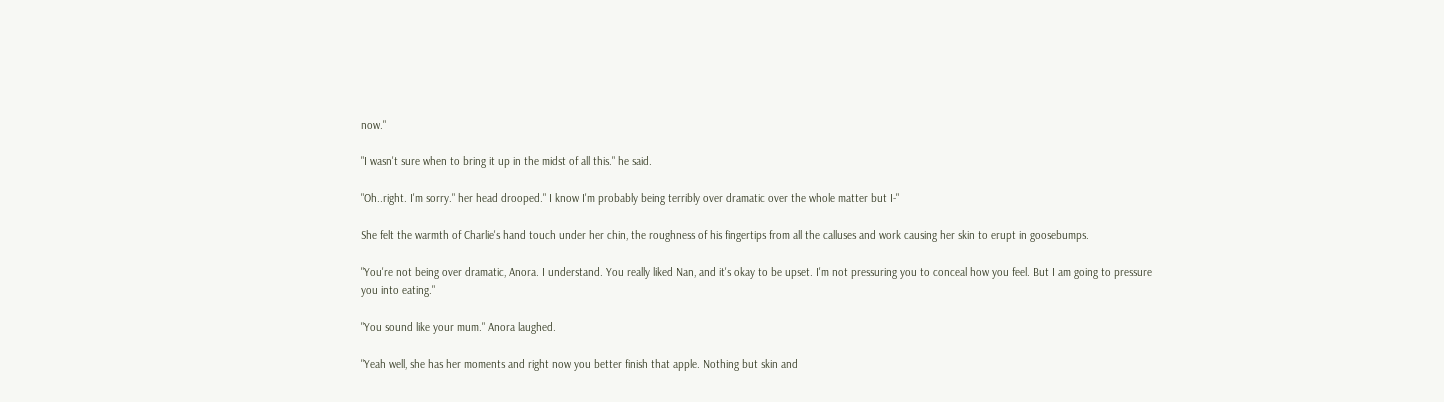now."

"I wasn't sure when to bring it up in the midst of all this." he said.

"Oh..right. I'm sorry." her head drooped." I know I'm probably being terribly over dramatic over the whole matter but I-"

She felt the warmth of Charlie's hand touch under her chin, the roughness of his fingertips from all the calluses and work causing her skin to erupt in goosebumps.

"You're not being over dramatic, Anora. I understand. You really liked Nan, and it's okay to be upset. I'm not pressuring you to conceal how you feel. But I am going to pressure you into eating."

"You sound like your mum." Anora laughed.

"Yeah well, she has her moments and right now you better finish that apple. Nothing but skin and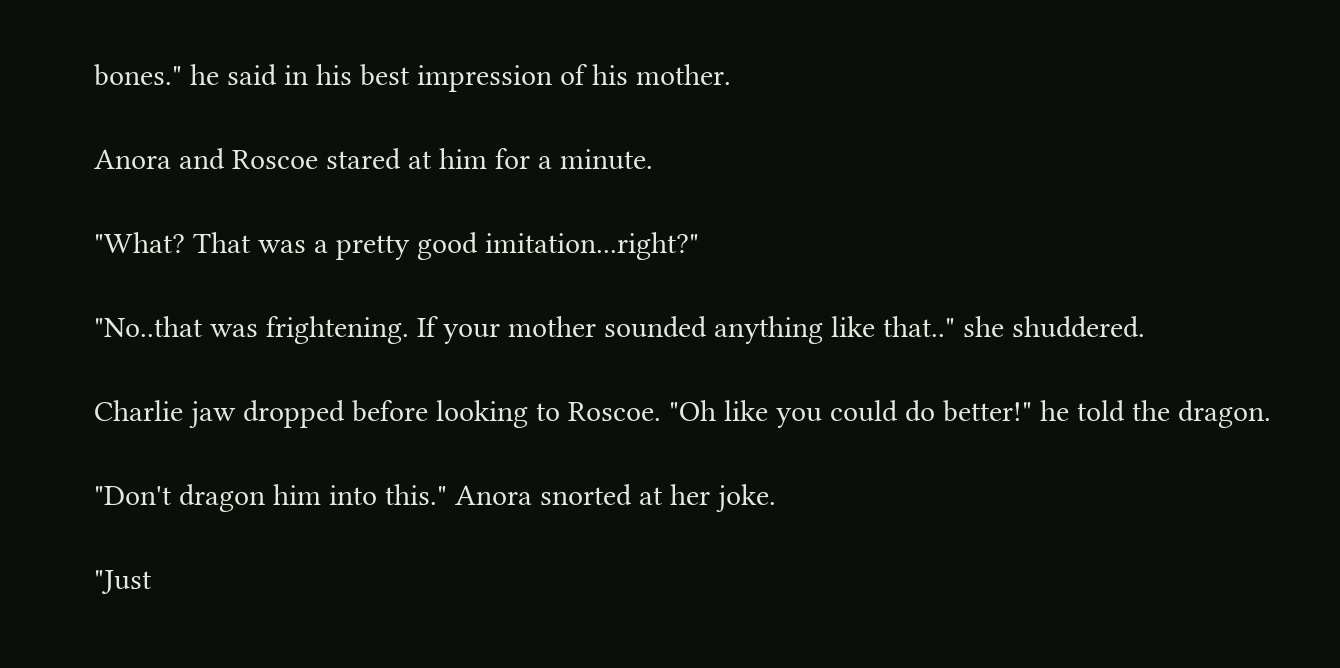bones." he said in his best impression of his mother.

Anora and Roscoe stared at him for a minute.

"What? That was a pretty good imitation...right?"

"No..that was frightening. If your mother sounded anything like that.." she shuddered.

Charlie jaw dropped before looking to Roscoe. "Oh like you could do better!" he told the dragon.

"Don't dragon him into this." Anora snorted at her joke.

"Just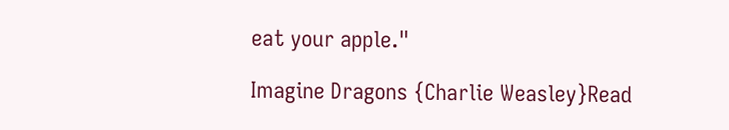eat your apple."

Imagine Dragons {Charlie Weasley}Read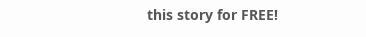this story for FREE!